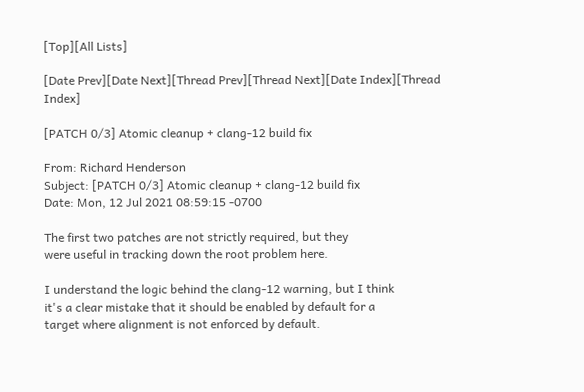[Top][All Lists]

[Date Prev][Date Next][Thread Prev][Thread Next][Date Index][Thread Index]

[PATCH 0/3] Atomic cleanup + clang-12 build fix

From: Richard Henderson
Subject: [PATCH 0/3] Atomic cleanup + clang-12 build fix
Date: Mon, 12 Jul 2021 08:59:15 -0700

The first two patches are not strictly required, but they
were useful in tracking down the root problem here.

I understand the logic behind the clang-12 warning, but I think
it's a clear mistake that it should be enabled by default for a
target where alignment is not enforced by default.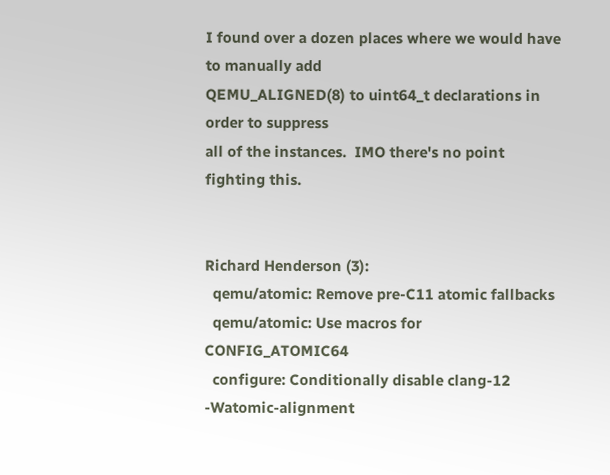I found over a dozen places where we would have to manually add
QEMU_ALIGNED(8) to uint64_t declarations in order to suppress
all of the instances.  IMO there's no point fighting this.


Richard Henderson (3):
  qemu/atomic: Remove pre-C11 atomic fallbacks
  qemu/atomic: Use macros for CONFIG_ATOMIC64
  configure: Conditionally disable clang-12 -Watomic-alignment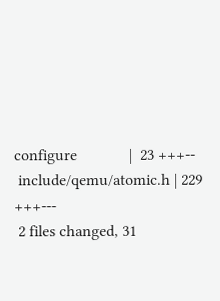configure             |  23 +++--
 include/qemu/atomic.h | 229 +++---
 2 files changed, 31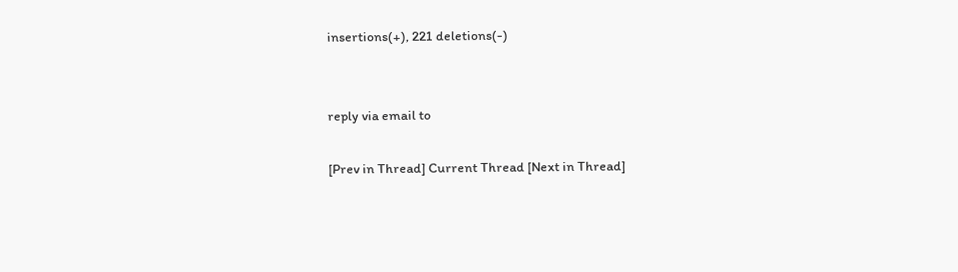insertions(+), 221 deletions(-)


reply via email to

[Prev in Thread] Current Thread [Next in Thread]